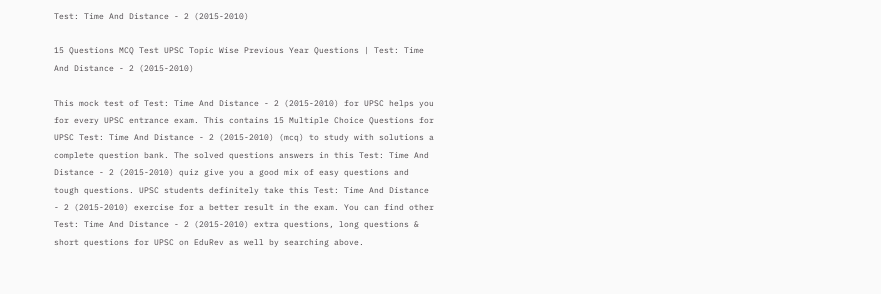Test: Time And Distance - 2 (2015-2010)

15 Questions MCQ Test UPSC Topic Wise Previous Year Questions | Test: Time And Distance - 2 (2015-2010)

This mock test of Test: Time And Distance - 2 (2015-2010) for UPSC helps you for every UPSC entrance exam. This contains 15 Multiple Choice Questions for UPSC Test: Time And Distance - 2 (2015-2010) (mcq) to study with solutions a complete question bank. The solved questions answers in this Test: Time And Distance - 2 (2015-2010) quiz give you a good mix of easy questions and tough questions. UPSC students definitely take this Test: Time And Distance - 2 (2015-2010) exercise for a better result in the exam. You can find other Test: Time And Distance - 2 (2015-2010) extra questions, long questions & short questions for UPSC on EduRev as well by searching above.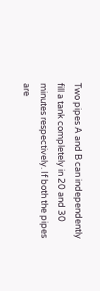Two pipes A and B can independently fill a tank completely in 20 and 30 minutes respectively. If both the pipes are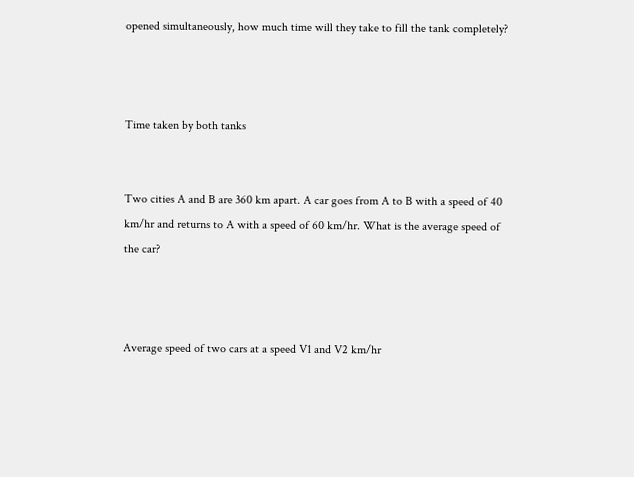opened simultaneously, how much time will they take to fill the tank completely?



Time taken by both tanks


Two cities A and B are 360 km apart. A car goes from A to B with a speed of 40 km/hr and returns to A with a speed of 60 km/hr. What is the average speed of the car?



Average speed of two cars at a speed V1 and V2 km/hr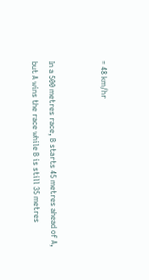= 48 km/hr


In a 500 metres race, B starts 45 metres ahead of A, but A wins the race while B is still 35 metres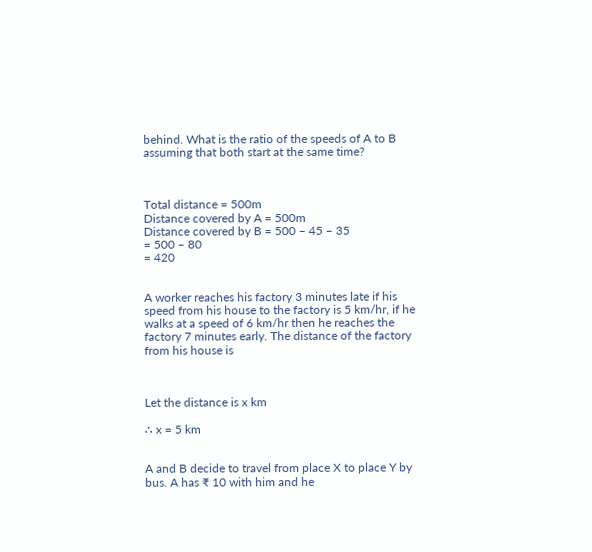behind. What is the ratio of the speeds of A to B assuming that both start at the same time?



Total distance = 500m
Distance covered by A = 500m
Distance covered by B = 500 – 45 – 35
= 500 – 80
= 420


A worker reaches his factory 3 minutes late if his speed from his house to the factory is 5 km/hr, if he walks at a speed of 6 km/hr then he reaches the factory 7 minutes early. The distance of the factory from his house is



Let the distance is x km

∴ x = 5 km


A and B decide to travel from place X to place Y by bus. A has ₹ 10 with him and he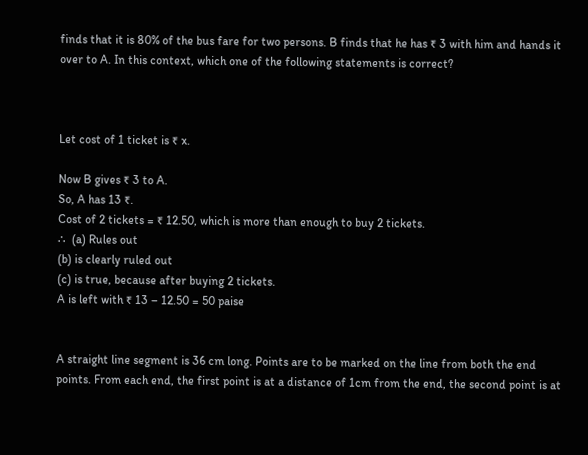finds that it is 80% of the bus fare for two persons. B finds that he has ₹ 3 with him and hands it over to A. In this context, which one of the following statements is correct?



Let cost of 1 ticket is ₹ x.

Now B gives ₹ 3 to A.
So, A has 13 ₹.
Cost of 2 tickets = ₹ 12.50, which is more than enough to buy 2 tickets.
∴  (a) Rules out
(b) is clearly ruled out
(c) is true, because after buying 2 tickets.
A is left with ₹ 13 – 12.50 = 50 paise


A straight line segment is 36 cm long. Points are to be marked on the line from both the end points. From each end, the first point is at a distance of 1cm from the end, the second point is at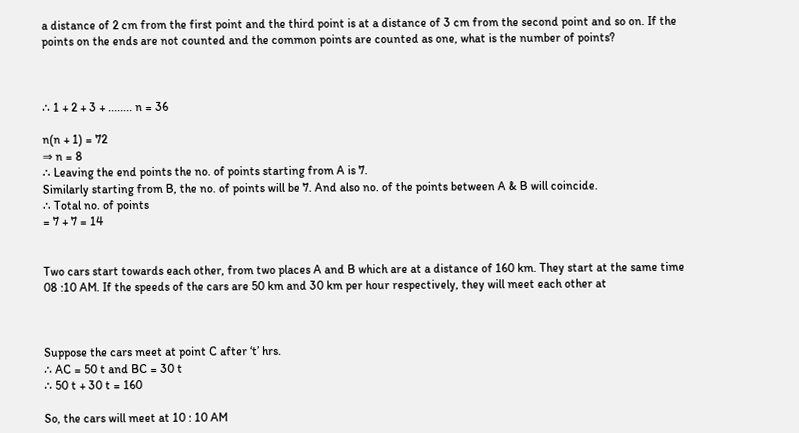a distance of 2 cm from the first point and the third point is at a distance of 3 cm from the second point and so on. If the points on the ends are not counted and the common points are counted as one, what is the number of points?



∴ 1 + 2 + 3 + ........ n = 36

n(n + 1) = 72
⇒ n = 8
∴ Leaving the end points the no. of points starting from A is 7.
Similarly starting from B, the no. of points will be 7. And also no. of the points between A & B will coincide.
∴ Total no. of points
= 7 + 7 = 14


Two cars start towards each other, from two places A and B which are at a distance of 160 km. They start at the same time 08 :10 AM. If the speeds of the cars are 50 km and 30 km per hour respectively, they will meet each other at



Suppose the cars meet at point C after ‘t’ hrs.
∴ AC = 50 t and BC = 30 t
∴ 50 t + 30 t = 160

So, the cars will meet at 10 : 10 AM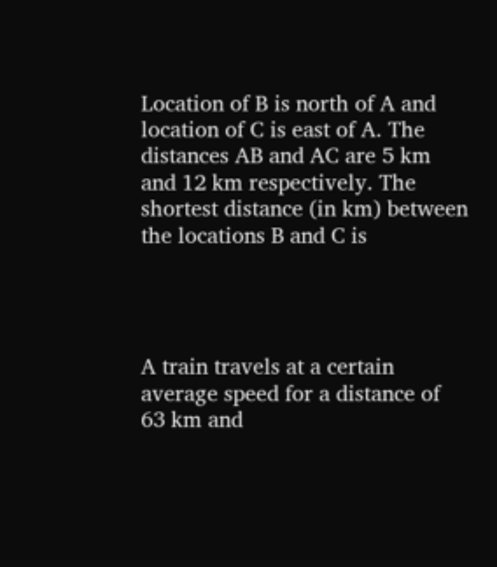Location of B is north of A and location of C is east of A. The distances AB and AC are 5 km and 12 km respectively. The shortest distance (in km) between the locations B and C is




A train travels at a certain average speed for a distance of 63 km and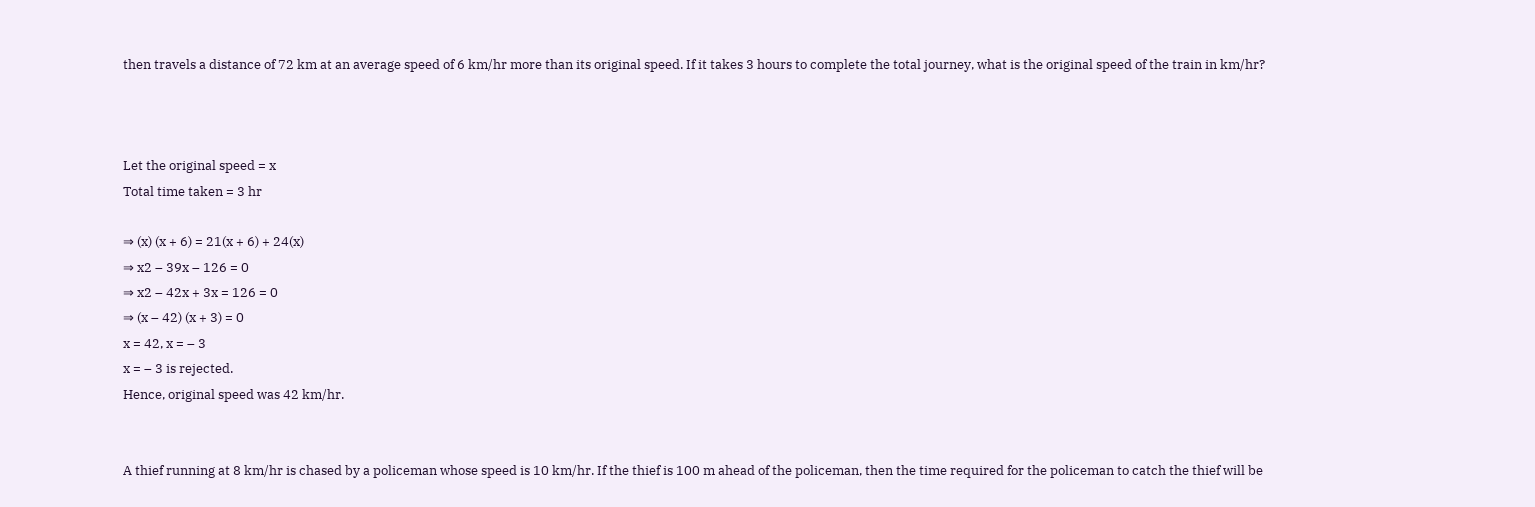then travels a distance of 72 km at an average speed of 6 km/hr more than its original speed. If it takes 3 hours to complete the total journey, what is the original speed of the train in km/hr?



Let the original speed = x
Total time taken = 3 hr

⇒ (x) (x + 6) = 21(x + 6) + 24(x)
⇒ x2 – 39x – 126 = 0
⇒ x2 – 42x + 3x = 126 = 0
⇒ (x – 42) (x + 3) = 0
x = 42, x = – 3
x = – 3 is rejected.
Hence, original speed was 42 km/hr.


A thief running at 8 km/hr is chased by a policeman whose speed is 10 km/hr. If the thief is 100 m ahead of the policeman, then the time required for the policeman to catch the thief will be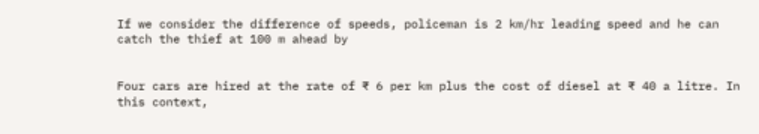If we consider the difference of speeds, policeman is 2 km/hr leading speed and he can catch the thief at 100 m ahead by


Four cars are hired at the rate of ₹ 6 per km plus the cost of diesel at ₹ 40 a litre. In this context,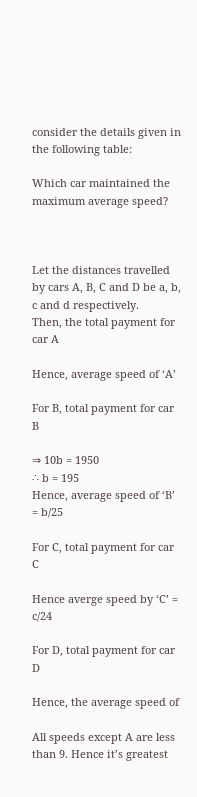consider the details given in the following table:

Which car maintained the maximum average speed?



Let the distances travelled by cars A, B, C and D be a, b, c and d respectively.
Then, the total payment for car A

Hence, average speed of ‘A’

For B, total payment for car B

⇒ 10b = 1950
∴ b = 195
Hence, average speed of ‘B’ = b/25

For C, total payment for car C

Hence averge speed by ‘C’ = c/24

For D, total payment for car D

Hence, the average speed of

All speeds except A are less than 9. Hence it’s greatest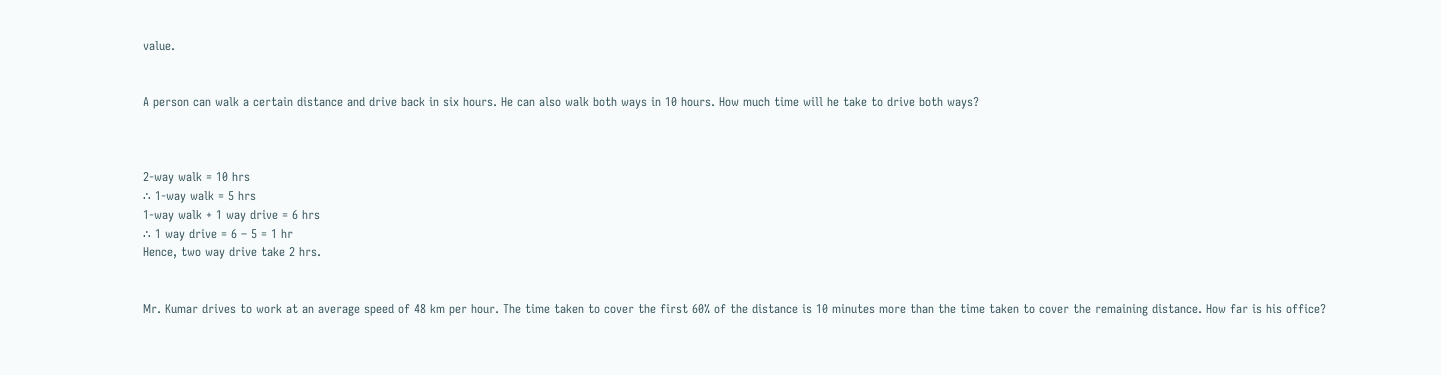value.


A person can walk a certain distance and drive back in six hours. He can also walk both ways in 10 hours. How much time will he take to drive both ways?



2-way walk = 10 hrs
∴ 1-way walk = 5 hrs
1-way walk + 1 way drive = 6 hrs
∴ 1 way drive = 6 – 5 = 1 hr
Hence, two way drive take 2 hrs.


Mr. Kumar drives to work at an average speed of 48 km per hour. The time taken to cover the first 60% of the distance is 10 minutes more than the time taken to cover the remaining distance. How far is his office?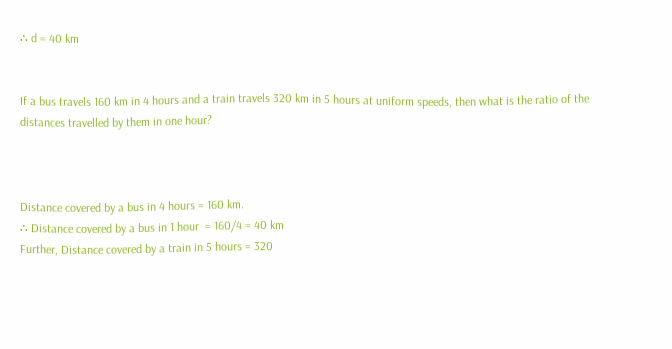∴ d = 40 km


If a bus travels 160 km in 4 hours and a train travels 320 km in 5 hours at uniform speeds, then what is the ratio of the distances travelled by them in one hour?



Distance covered by a bus in 4 hours = 160 km.
∴ Distance covered by a bus in 1 hour  = 160/4 = 40 km
Further, Distance covered by a train in 5 hours = 320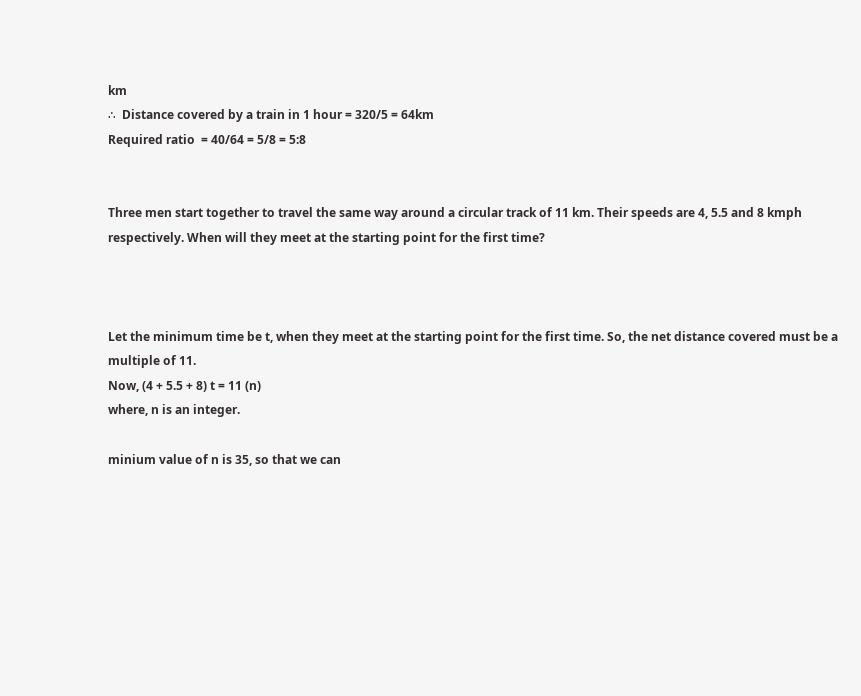km
∴  Distance covered by a train in 1 hour = 320/5 = 64km
Required ratio  = 40/64 = 5/8 = 5:8


Three men start together to travel the same way around a circular track of 11 km. Their speeds are 4, 5.5 and 8 kmph respectively. When will they meet at the starting point for the first time?



Let the minimum time be t, when they meet at the starting point for the first time. So, the net distance covered must be a multiple of 11.
Now, (4 + 5.5 + 8) t = 11 (n)
where, n is an integer.

minium value of n is 35, so that we can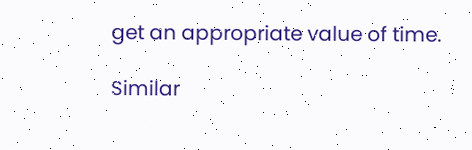get an appropriate value of time.

Similar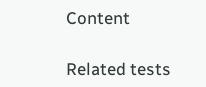Content

Related tests